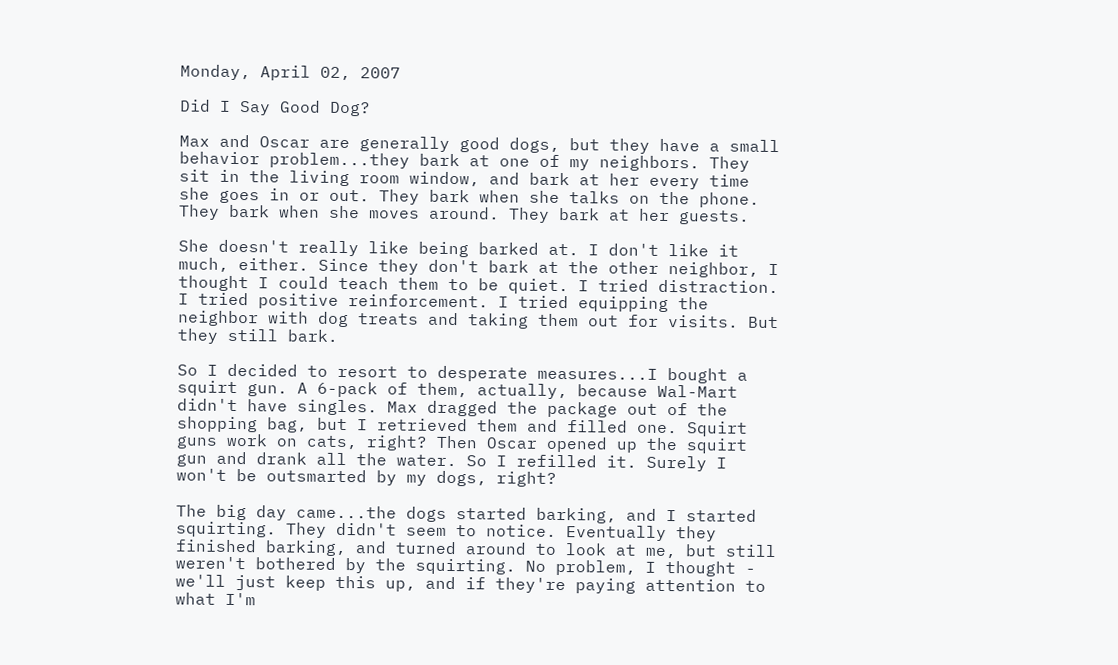Monday, April 02, 2007

Did I Say Good Dog?

Max and Oscar are generally good dogs, but they have a small behavior problem...they bark at one of my neighbors. They sit in the living room window, and bark at her every time she goes in or out. They bark when she talks on the phone. They bark when she moves around. They bark at her guests.

She doesn't really like being barked at. I don't like it much, either. Since they don't bark at the other neighbor, I thought I could teach them to be quiet. I tried distraction. I tried positive reinforcement. I tried equipping the neighbor with dog treats and taking them out for visits. But they still bark.

So I decided to resort to desperate measures...I bought a squirt gun. A 6-pack of them, actually, because Wal-Mart didn't have singles. Max dragged the package out of the shopping bag, but I retrieved them and filled one. Squirt guns work on cats, right? Then Oscar opened up the squirt gun and drank all the water. So I refilled it. Surely I won't be outsmarted by my dogs, right?

The big day came...the dogs started barking, and I started squirting. They didn't seem to notice. Eventually they finished barking, and turned around to look at me, but still weren't bothered by the squirting. No problem, I thought - we'll just keep this up, and if they're paying attention to what I'm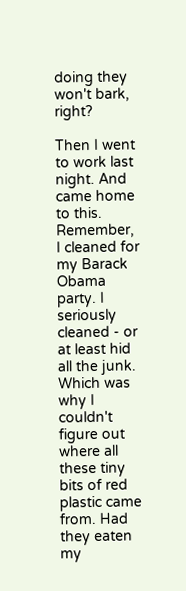doing they won't bark, right?

Then I went to work last night. And came home to this. Remember, I cleaned for my Barack Obama party. I seriously cleaned - or at least hid all the junk. Which was why I couldn't figure out where all these tiny bits of red plastic came from. Had they eaten my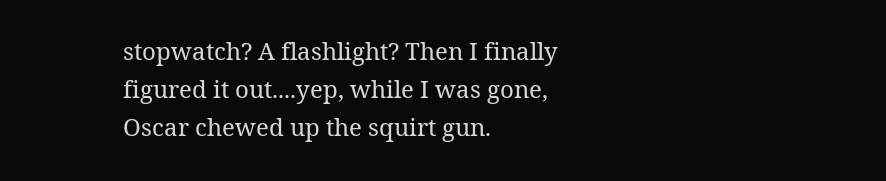stopwatch? A flashlight? Then I finally figured it out....yep, while I was gone, Oscar chewed up the squirt gun.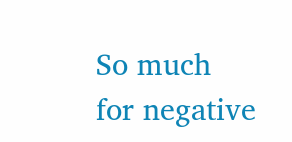So much for negative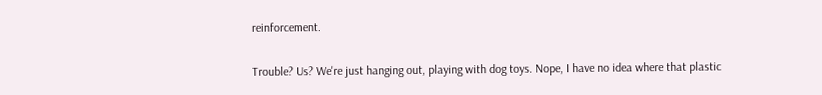reinforcement.

Trouble? Us? We're just hanging out, playing with dog toys. Nope, I have no idea where that plastic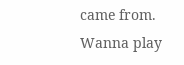came from. Wanna play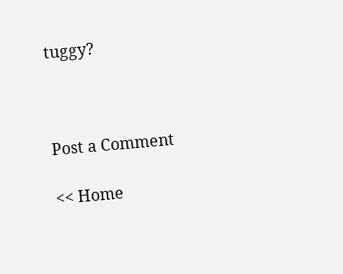tuggy?



Post a Comment

<< Home